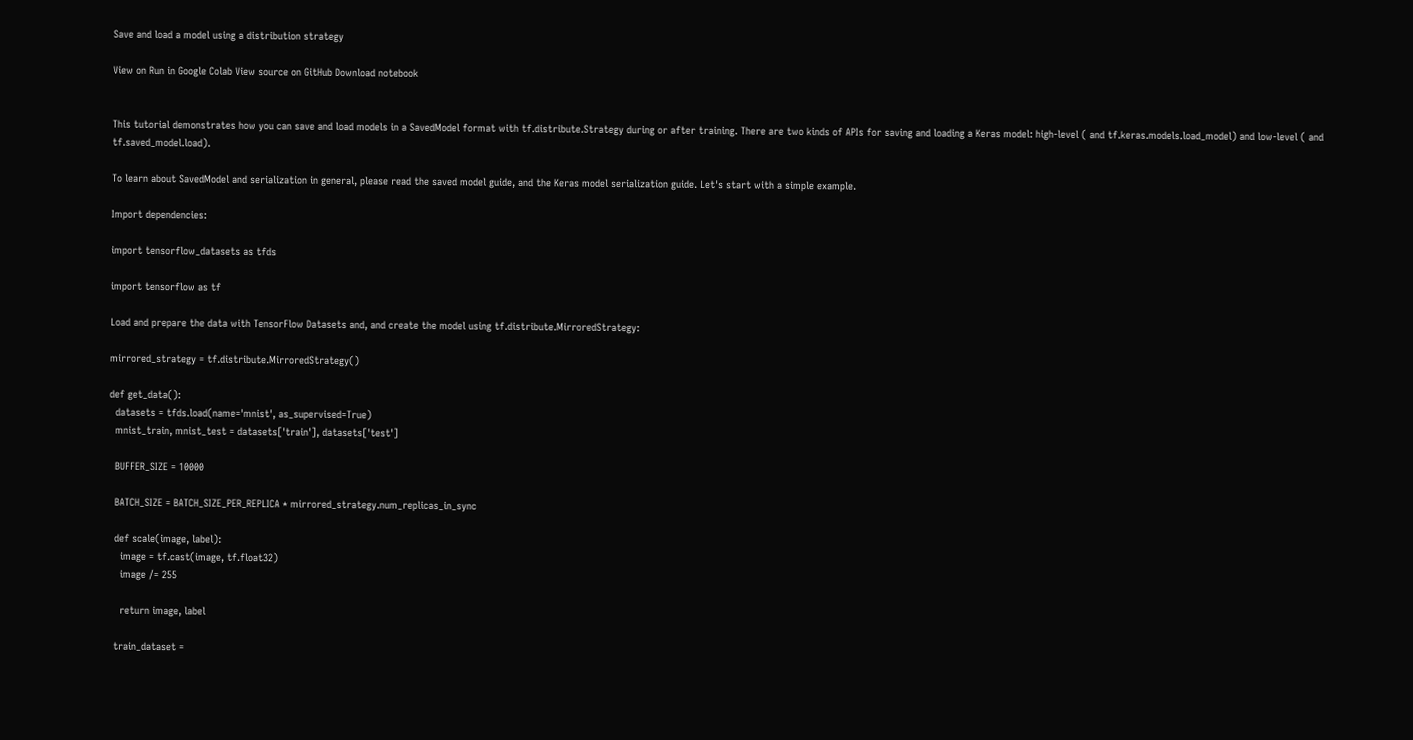Save and load a model using a distribution strategy

View on Run in Google Colab View source on GitHub Download notebook


This tutorial demonstrates how you can save and load models in a SavedModel format with tf.distribute.Strategy during or after training. There are two kinds of APIs for saving and loading a Keras model: high-level ( and tf.keras.models.load_model) and low-level ( and tf.saved_model.load).

To learn about SavedModel and serialization in general, please read the saved model guide, and the Keras model serialization guide. Let's start with a simple example.

Import dependencies:

import tensorflow_datasets as tfds

import tensorflow as tf

Load and prepare the data with TensorFlow Datasets and, and create the model using tf.distribute.MirroredStrategy:

mirrored_strategy = tf.distribute.MirroredStrategy()

def get_data():
  datasets = tfds.load(name='mnist', as_supervised=True)
  mnist_train, mnist_test = datasets['train'], datasets['test']

  BUFFER_SIZE = 10000

  BATCH_SIZE = BATCH_SIZE_PER_REPLICA * mirrored_strategy.num_replicas_in_sync

  def scale(image, label):
    image = tf.cast(image, tf.float32)
    image /= 255

    return image, label

  train_dataset =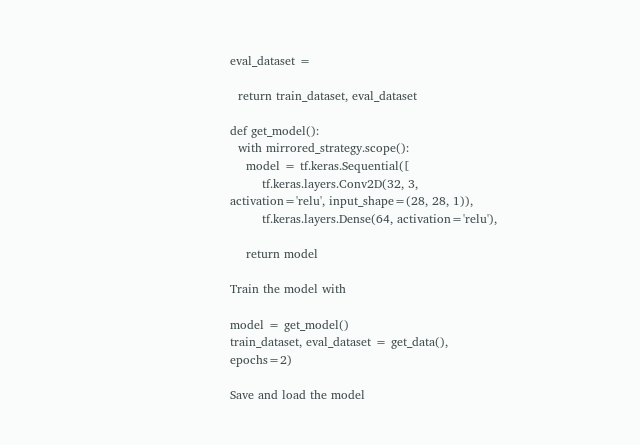eval_dataset =

  return train_dataset, eval_dataset

def get_model():
  with mirrored_strategy.scope():
    model = tf.keras.Sequential([
        tf.keras.layers.Conv2D(32, 3, activation='relu', input_shape=(28, 28, 1)),
        tf.keras.layers.Dense(64, activation='relu'),

    return model

Train the model with

model = get_model()
train_dataset, eval_dataset = get_data(), epochs=2)

Save and load the model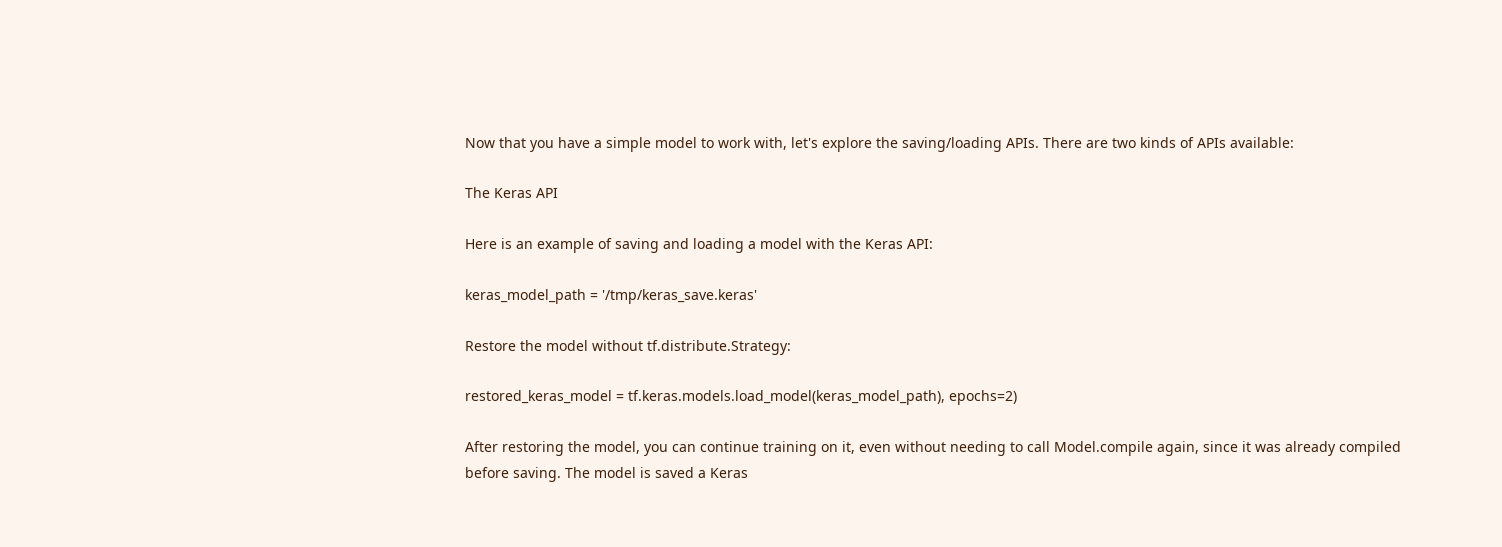Now that you have a simple model to work with, let's explore the saving/loading APIs. There are two kinds of APIs available:

The Keras API

Here is an example of saving and loading a model with the Keras API:

keras_model_path = '/tmp/keras_save.keras'

Restore the model without tf.distribute.Strategy:

restored_keras_model = tf.keras.models.load_model(keras_model_path), epochs=2)

After restoring the model, you can continue training on it, even without needing to call Model.compile again, since it was already compiled before saving. The model is saved a Keras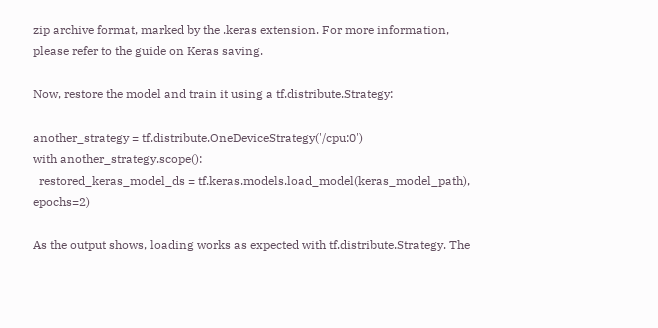zip archive format, marked by the .keras extension. For more information, please refer to the guide on Keras saving.

Now, restore the model and train it using a tf.distribute.Strategy:

another_strategy = tf.distribute.OneDeviceStrategy('/cpu:0')
with another_strategy.scope():
  restored_keras_model_ds = tf.keras.models.load_model(keras_model_path), epochs=2)

As the output shows, loading works as expected with tf.distribute.Strategy. The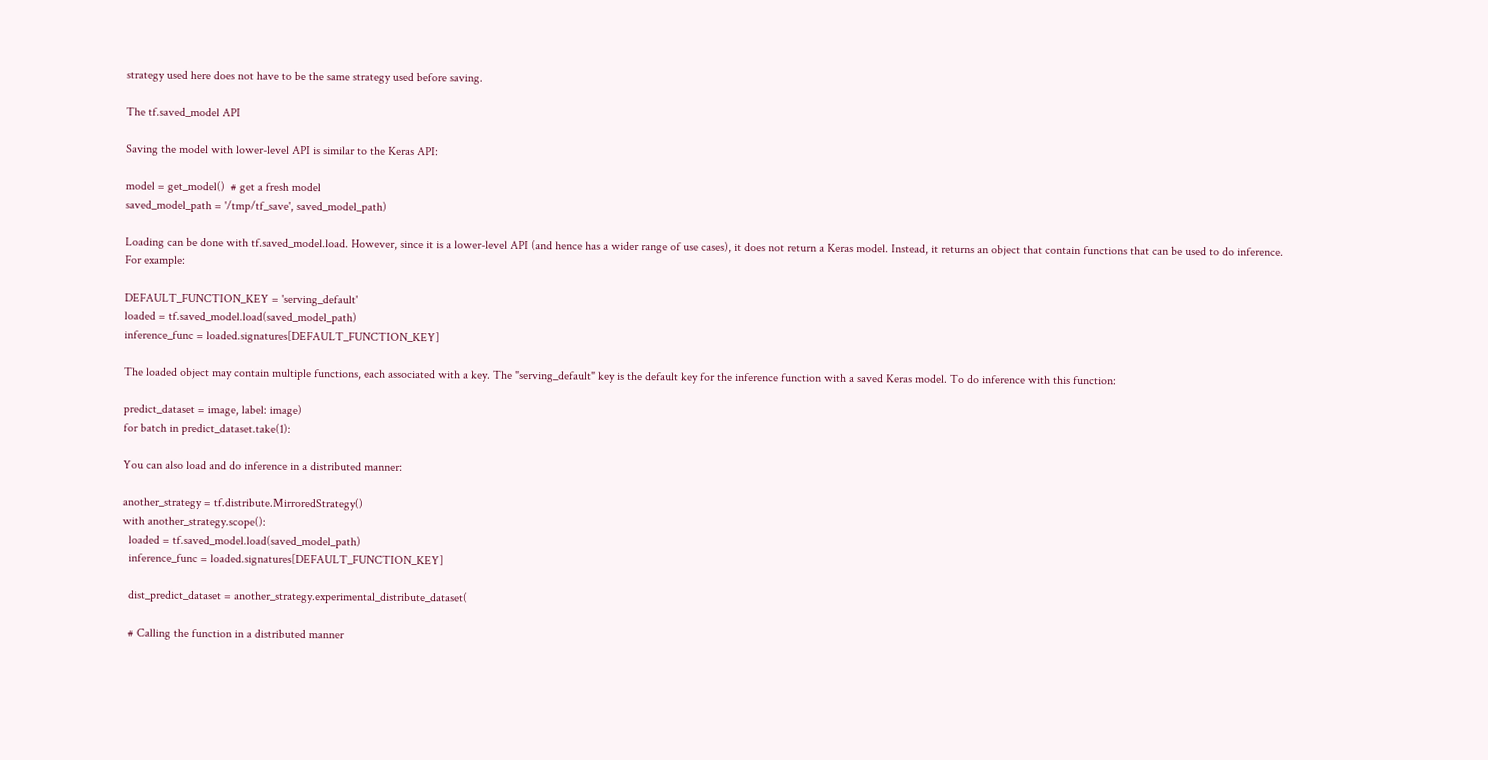strategy used here does not have to be the same strategy used before saving.

The tf.saved_model API

Saving the model with lower-level API is similar to the Keras API:

model = get_model()  # get a fresh model
saved_model_path = '/tmp/tf_save', saved_model_path)

Loading can be done with tf.saved_model.load. However, since it is a lower-level API (and hence has a wider range of use cases), it does not return a Keras model. Instead, it returns an object that contain functions that can be used to do inference. For example:

DEFAULT_FUNCTION_KEY = 'serving_default'
loaded = tf.saved_model.load(saved_model_path)
inference_func = loaded.signatures[DEFAULT_FUNCTION_KEY]

The loaded object may contain multiple functions, each associated with a key. The "serving_default" key is the default key for the inference function with a saved Keras model. To do inference with this function:

predict_dataset = image, label: image)
for batch in predict_dataset.take(1):

You can also load and do inference in a distributed manner:

another_strategy = tf.distribute.MirroredStrategy()
with another_strategy.scope():
  loaded = tf.saved_model.load(saved_model_path)
  inference_func = loaded.signatures[DEFAULT_FUNCTION_KEY]

  dist_predict_dataset = another_strategy.experimental_distribute_dataset(

  # Calling the function in a distributed manner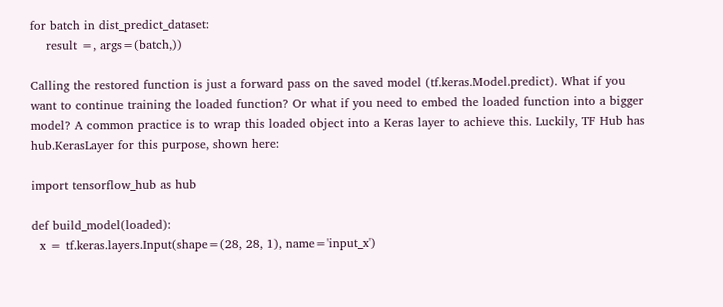for batch in dist_predict_dataset:
    result =, args=(batch,))

Calling the restored function is just a forward pass on the saved model (tf.keras.Model.predict). What if you want to continue training the loaded function? Or what if you need to embed the loaded function into a bigger model? A common practice is to wrap this loaded object into a Keras layer to achieve this. Luckily, TF Hub has hub.KerasLayer for this purpose, shown here:

import tensorflow_hub as hub

def build_model(loaded):
  x = tf.keras.layers.Input(shape=(28, 28, 1), name='input_x')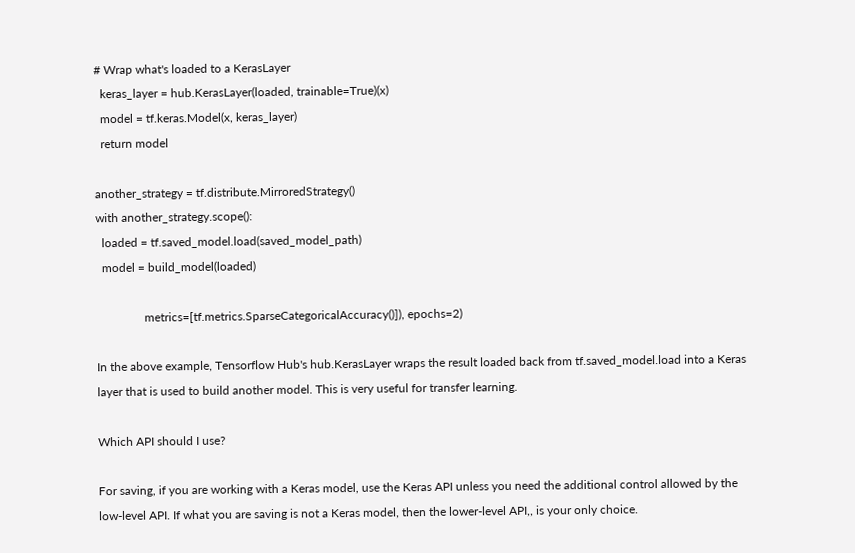# Wrap what's loaded to a KerasLayer
  keras_layer = hub.KerasLayer(loaded, trainable=True)(x)
  model = tf.keras.Model(x, keras_layer)
  return model

another_strategy = tf.distribute.MirroredStrategy()
with another_strategy.scope():
  loaded = tf.saved_model.load(saved_model_path)
  model = build_model(loaded)

                metrics=[tf.metrics.SparseCategoricalAccuracy()]), epochs=2)

In the above example, Tensorflow Hub's hub.KerasLayer wraps the result loaded back from tf.saved_model.load into a Keras layer that is used to build another model. This is very useful for transfer learning.

Which API should I use?

For saving, if you are working with a Keras model, use the Keras API unless you need the additional control allowed by the low-level API. If what you are saving is not a Keras model, then the lower-level API,, is your only choice.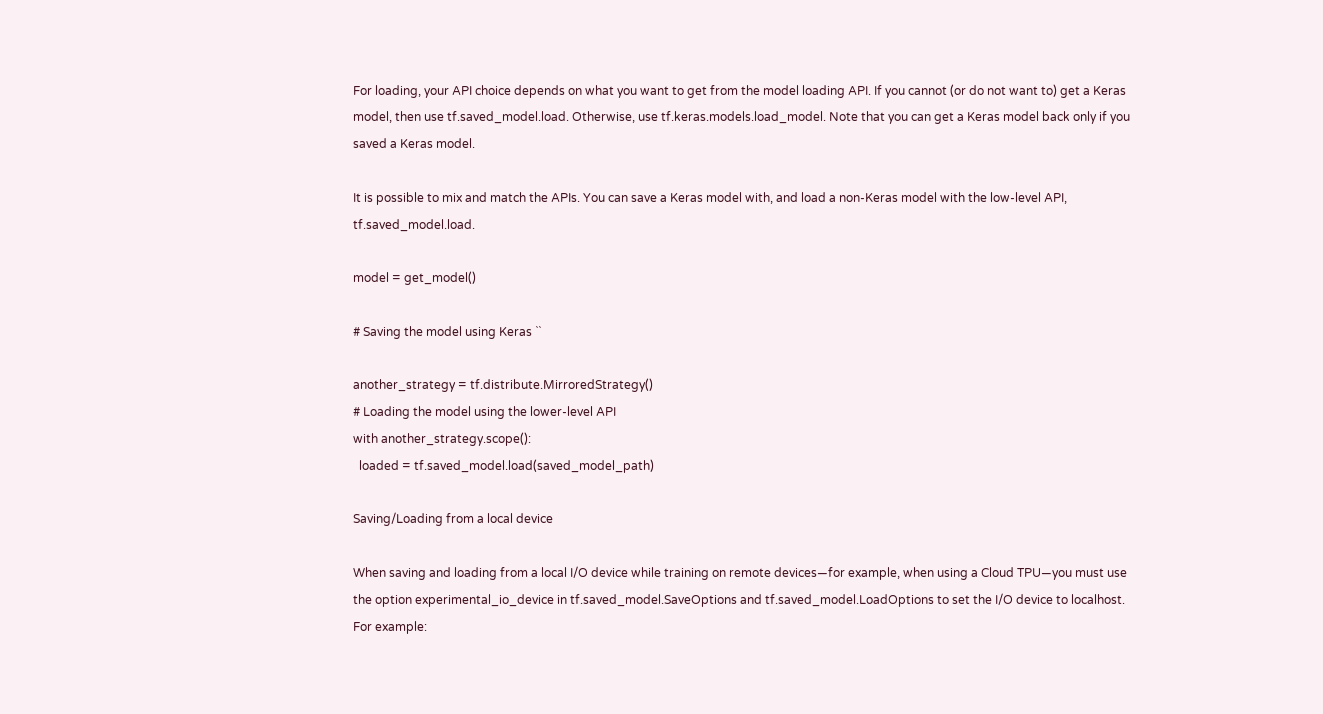For loading, your API choice depends on what you want to get from the model loading API. If you cannot (or do not want to) get a Keras model, then use tf.saved_model.load. Otherwise, use tf.keras.models.load_model. Note that you can get a Keras model back only if you saved a Keras model.

It is possible to mix and match the APIs. You can save a Keras model with, and load a non-Keras model with the low-level API, tf.saved_model.load.

model = get_model()

# Saving the model using Keras ``

another_strategy = tf.distribute.MirroredStrategy()
# Loading the model using the lower-level API
with another_strategy.scope():
  loaded = tf.saved_model.load(saved_model_path)

Saving/Loading from a local device

When saving and loading from a local I/O device while training on remote devices—for example, when using a Cloud TPU—you must use the option experimental_io_device in tf.saved_model.SaveOptions and tf.saved_model.LoadOptions to set the I/O device to localhost. For example: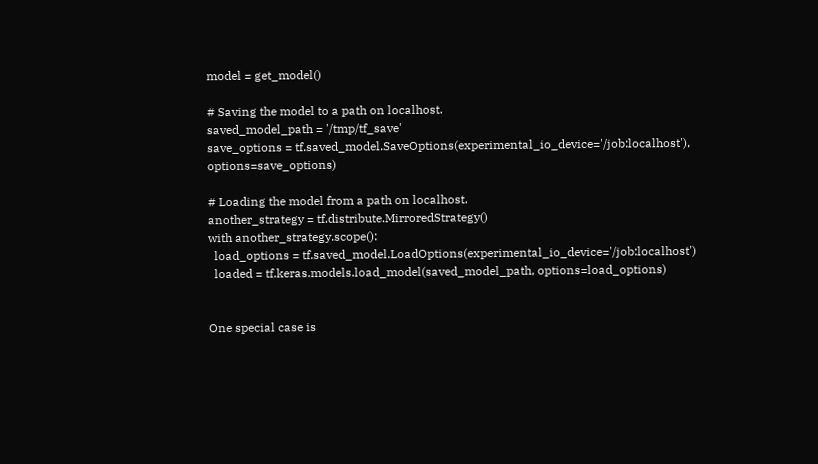model = get_model()

# Saving the model to a path on localhost.
saved_model_path = '/tmp/tf_save'
save_options = tf.saved_model.SaveOptions(experimental_io_device='/job:localhost'), options=save_options)

# Loading the model from a path on localhost.
another_strategy = tf.distribute.MirroredStrategy()
with another_strategy.scope():
  load_options = tf.saved_model.LoadOptions(experimental_io_device='/job:localhost')
  loaded = tf.keras.models.load_model(saved_model_path, options=load_options)


One special case is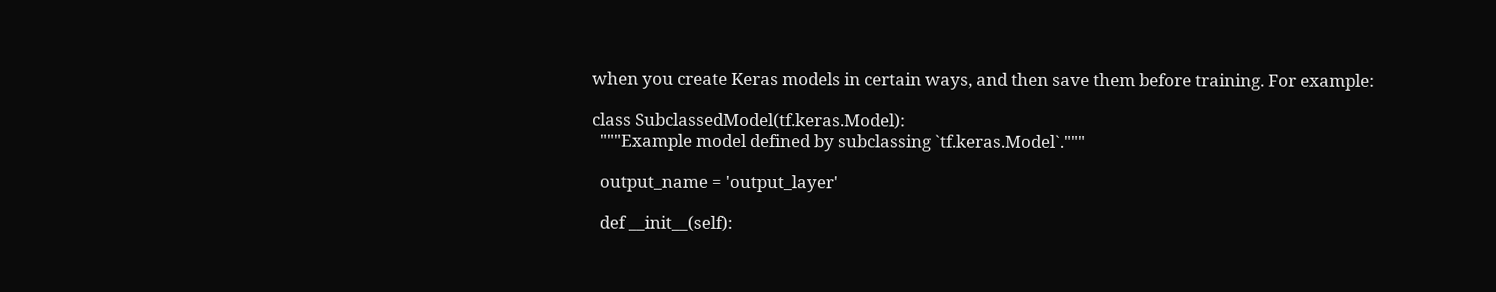when you create Keras models in certain ways, and then save them before training. For example:

class SubclassedModel(tf.keras.Model):
  """Example model defined by subclassing `tf.keras.Model`."""

  output_name = 'output_layer'

  def __init__(self):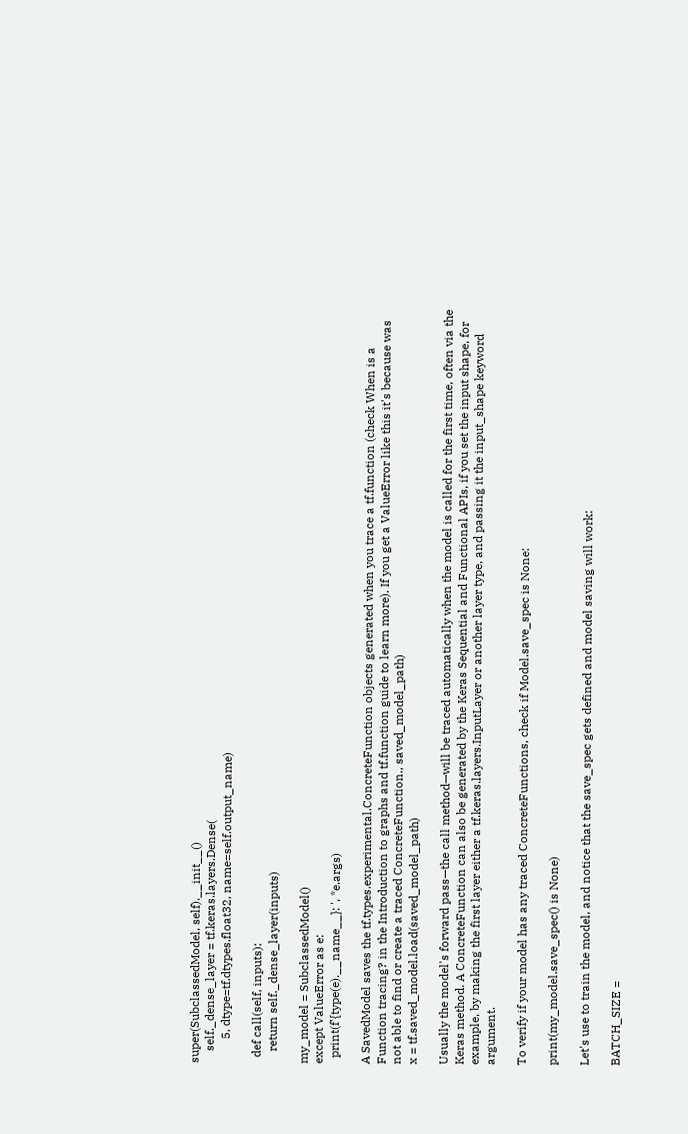super(SubclassedModel, self).__init__()
    self._dense_layer = tf.keras.layers.Dense(
        5, dtype=tf.dtypes.float32, name=self.output_name)

  def call(self, inputs):
    return self._dense_layer(inputs)

my_model = SubclassedModel()
except ValueError as e:
  print(f'{type(e).__name__}: ', *e.args)

A SavedModel saves the tf.types.experimental.ConcreteFunction objects generated when you trace a tf.function (check When is a Function tracing? in the Introduction to graphs and tf.function guide to learn more). If you get a ValueError like this it's because was not able to find or create a traced ConcreteFunction., saved_model_path)
x = tf.saved_model.load(saved_model_path)

Usually the model's forward pass—the call method—will be traced automatically when the model is called for the first time, often via the Keras method. A ConcreteFunction can also be generated by the Keras Sequential and Functional APIs, if you set the input shape, for example, by making the first layer either a tf.keras.layers.InputLayer or another layer type, and passing it the input_shape keyword argument.

To verify if your model has any traced ConcreteFunctions, check if Model.save_spec is None:

print(my_model.save_spec() is None)

Let's use to train the model, and notice that the save_spec gets defined and model saving will work:

BATCH_SIZE =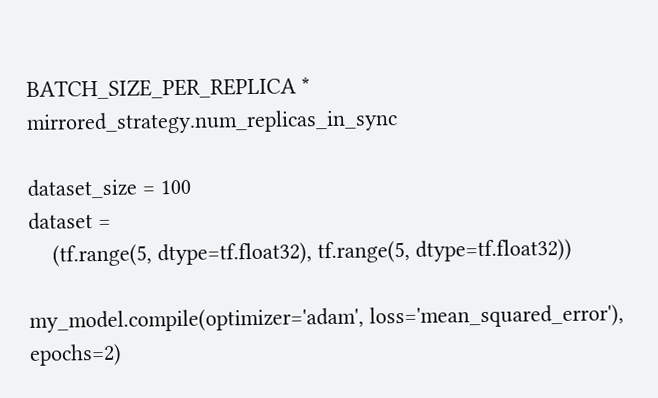BATCH_SIZE_PER_REPLICA * mirrored_strategy.num_replicas_in_sync

dataset_size = 100
dataset =
    (tf.range(5, dtype=tf.float32), tf.range(5, dtype=tf.float32))

my_model.compile(optimizer='adam', loss='mean_squared_error'), epochs=2)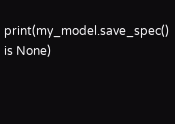print(my_model.save_spec() is None)